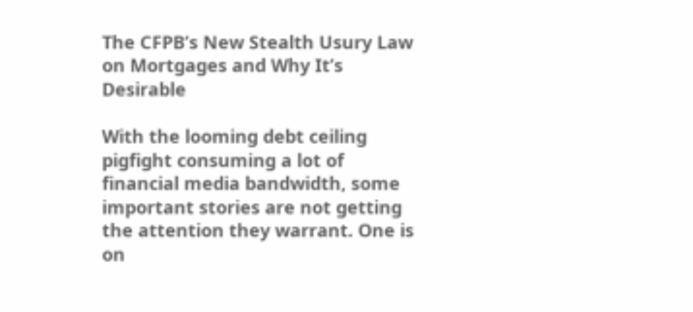The CFPB’s New Stealth Usury Law on Mortgages and Why It’s Desirable

With the looming debt ceiling pigfight consuming a lot of financial media bandwidth, some important stories are not getting the attention they warrant. One is on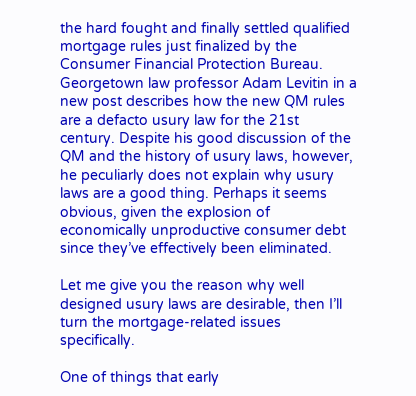the hard fought and finally settled qualified mortgage rules just finalized by the Consumer Financial Protection Bureau. Georgetown law professor Adam Levitin in a new post describes how the new QM rules are a defacto usury law for the 21st century. Despite his good discussion of the QM and the history of usury laws, however, he peculiarly does not explain why usury laws are a good thing. Perhaps it seems obvious, given the explosion of economically unproductive consumer debt since they’ve effectively been eliminated.

Let me give you the reason why well designed usury laws are desirable, then I’ll turn the mortgage-related issues specifically.

One of things that early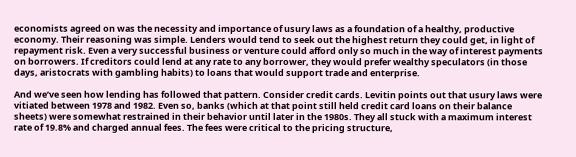economists agreed on was the necessity and importance of usury laws as a foundation of a healthy, productive economy. Their reasoning was simple. Lenders would tend to seek out the highest return they could get, in light of repayment risk. Even a very successful business or venture could afford only so much in the way of interest payments on borrowers. If creditors could lend at any rate to any borrower, they would prefer wealthy speculators (in those days, aristocrats with gambling habits) to loans that would support trade and enterprise.

And we’ve seen how lending has followed that pattern. Consider credit cards. Levitin points out that usury laws were vitiated between 1978 and 1982. Even so, banks (which at that point still held credit card loans on their balance sheets) were somewhat restrained in their behavior until later in the 1980s. They all stuck with a maximum interest rate of 19.8% and charged annual fees. The fees were critical to the pricing structure,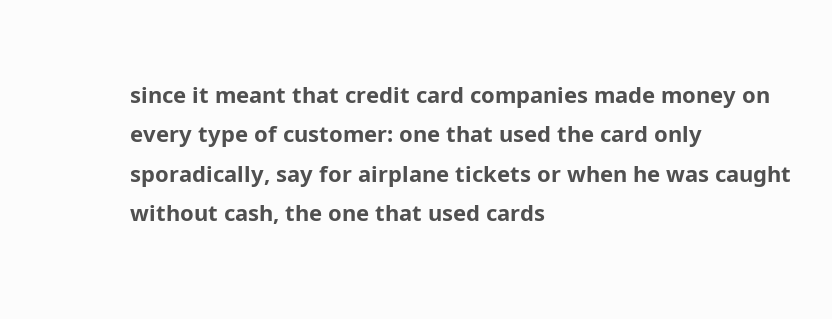since it meant that credit card companies made money on every type of customer: one that used the card only sporadically, say for airplane tickets or when he was caught without cash, the one that used cards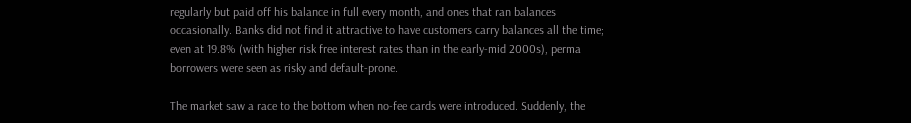regularly but paid off his balance in full every month, and ones that ran balances occasionally. Banks did not find it attractive to have customers carry balances all the time; even at 19.8% (with higher risk free interest rates than in the early-mid 2000s), perma borrowers were seen as risky and default-prone.

The market saw a race to the bottom when no-fee cards were introduced. Suddenly, the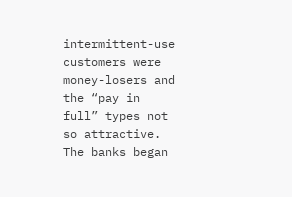intermittent-use customers were money-losers and the “pay in full” types not so attractive. The banks began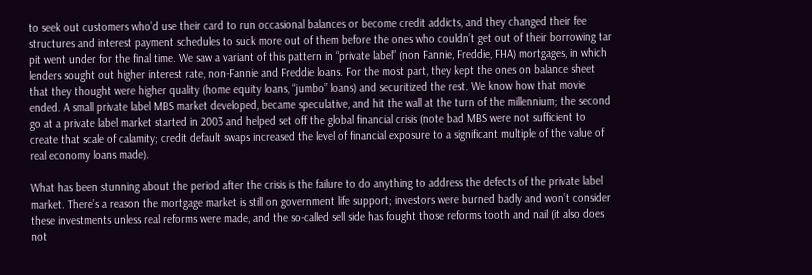to seek out customers who’d use their card to run occasional balances or become credit addicts, and they changed their fee structures and interest payment schedules to suck more out of them before the ones who couldn’t get out of their borrowing tar pit went under for the final time. We saw a variant of this pattern in “private label” (non Fannie, Freddie, FHA) mortgages, in which lenders sought out higher interest rate, non-Fannie and Freddie loans. For the most part, they kept the ones on balance sheet that they thought were higher quality (home equity loans, “jumbo” loans) and securitized the rest. We know how that movie ended. A small private label MBS market developed, became speculative, and hit the wall at the turn of the millennium; the second go at a private label market started in 2003 and helped set off the global financial crisis (note bad MBS were not sufficient to create that scale of calamity; credit default swaps increased the level of financial exposure to a significant multiple of the value of real economy loans made).

What has been stunning about the period after the crisis is the failure to do anything to address the defects of the private label market. There’s a reason the mortgage market is still on government life support; investors were burned badly and won’t consider these investments unless real reforms were made, and the so-called sell side has fought those reforms tooth and nail (it also does not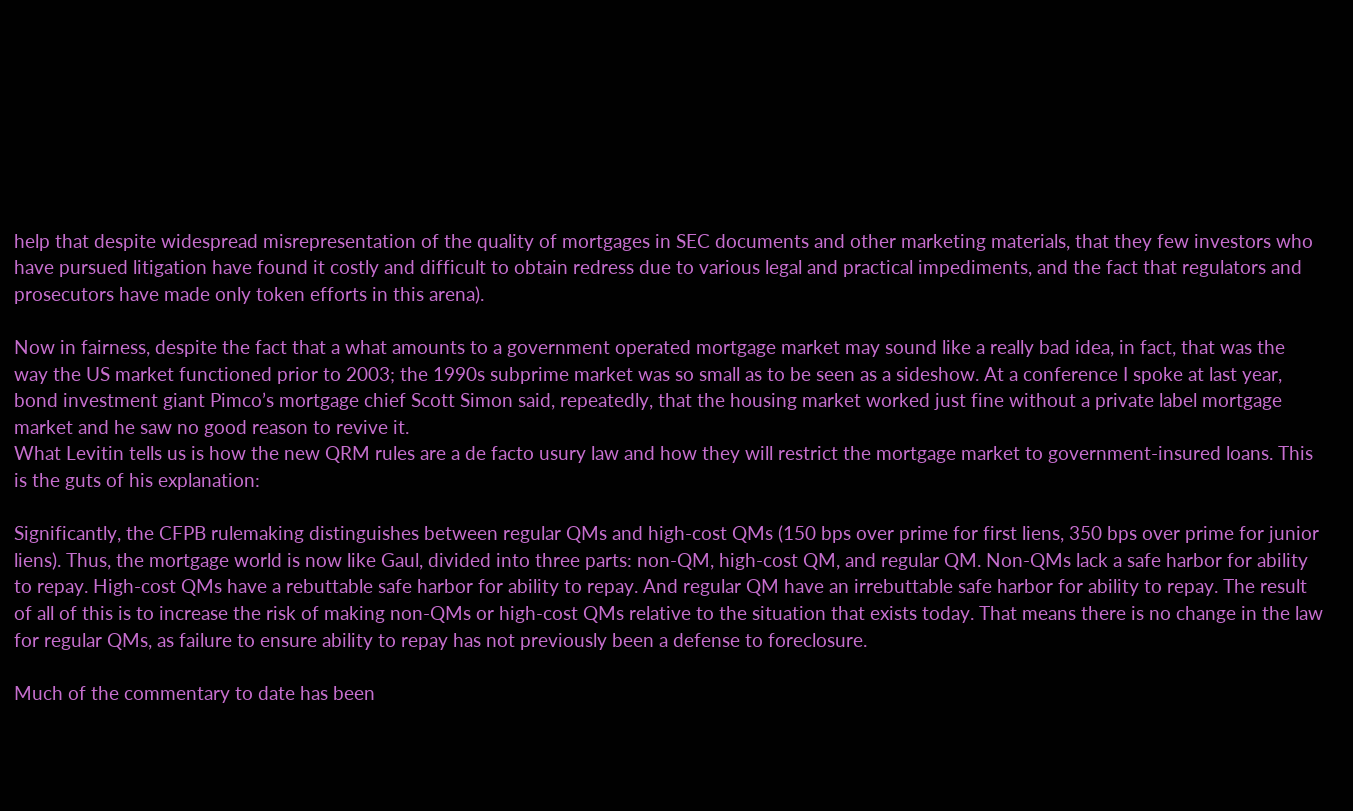help that despite widespread misrepresentation of the quality of mortgages in SEC documents and other marketing materials, that they few investors who have pursued litigation have found it costly and difficult to obtain redress due to various legal and practical impediments, and the fact that regulators and prosecutors have made only token efforts in this arena).

Now in fairness, despite the fact that a what amounts to a government operated mortgage market may sound like a really bad idea, in fact, that was the way the US market functioned prior to 2003; the 1990s subprime market was so small as to be seen as a sideshow. At a conference I spoke at last year, bond investment giant Pimco’s mortgage chief Scott Simon said, repeatedly, that the housing market worked just fine without a private label mortgage market and he saw no good reason to revive it.
What Levitin tells us is how the new QRM rules are a de facto usury law and how they will restrict the mortgage market to government-insured loans. This is the guts of his explanation:

Significantly, the CFPB rulemaking distinguishes between regular QMs and high-cost QMs (150 bps over prime for first liens, 350 bps over prime for junior liens). Thus, the mortgage world is now like Gaul, divided into three parts: non-QM, high-cost QM, and regular QM. Non-QMs lack a safe harbor for ability to repay. High-cost QMs have a rebuttable safe harbor for ability to repay. And regular QM have an irrebuttable safe harbor for ability to repay. The result of all of this is to increase the risk of making non-QMs or high-cost QMs relative to the situation that exists today. That means there is no change in the law for regular QMs, as failure to ensure ability to repay has not previously been a defense to foreclosure.

Much of the commentary to date has been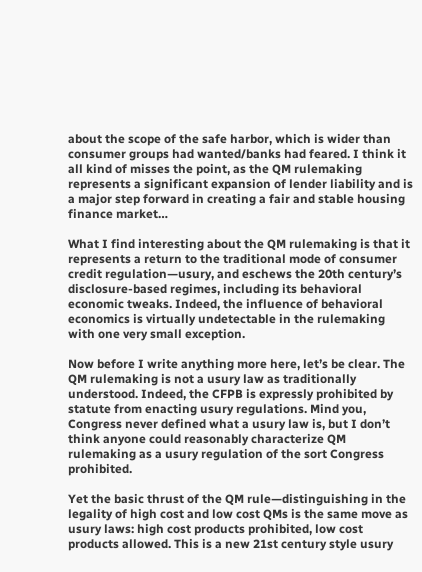about the scope of the safe harbor, which is wider than consumer groups had wanted/banks had feared. I think it all kind of misses the point, as the QM rulemaking represents a significant expansion of lender liability and is a major step forward in creating a fair and stable housing finance market…

What I find interesting about the QM rulemaking is that it represents a return to the traditional mode of consumer credit regulation—usury, and eschews the 20th century’s disclosure-based regimes, including its behavioral economic tweaks. Indeed, the influence of behavioral economics is virtually undetectable in the rulemaking with one very small exception.

Now before I write anything more here, let’s be clear. The QM rulemaking is not a usury law as traditionally understood. Indeed, the CFPB is expressly prohibited by statute from enacting usury regulations. Mind you, Congress never defined what a usury law is, but I don’t think anyone could reasonably characterize QM rulemaking as a usury regulation of the sort Congress prohibited.

Yet the basic thrust of the QM rule—distinguishing in the legality of high cost and low cost QMs is the same move as usury laws: high cost products prohibited, low cost products allowed. This is a new 21st century style usury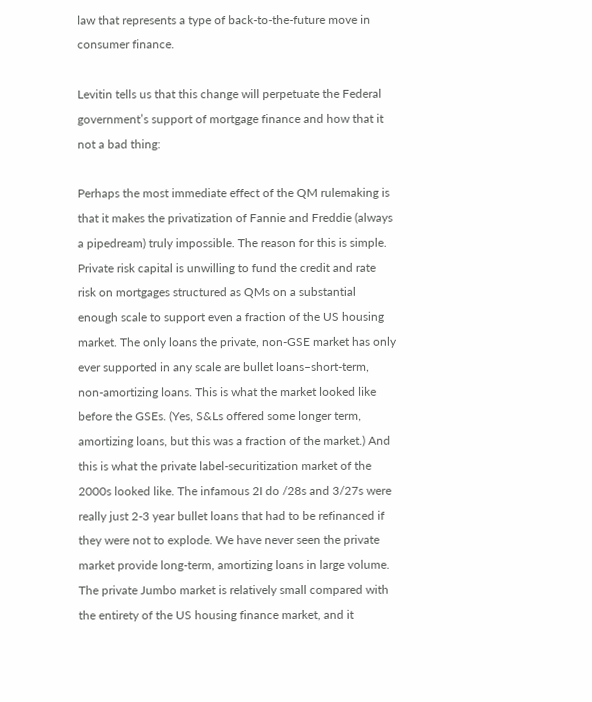law that represents a type of back-to-the-future move in consumer finance.

Levitin tells us that this change will perpetuate the Federal government’s support of mortgage finance and how that it not a bad thing:

Perhaps the most immediate effect of the QM rulemaking is that it makes the privatization of Fannie and Freddie (always a pipedream) truly impossible. The reason for this is simple. Private risk capital is unwilling to fund the credit and rate risk on mortgages structured as QMs on a substantial enough scale to support even a fraction of the US housing market. The only loans the private, non-GSE market has only ever supported in any scale are bullet loans–short-term, non-amortizing loans. This is what the market looked like before the GSEs. (Yes, S&Ls offered some longer term, amortizing loans, but this was a fraction of the market.) And this is what the private label-securitization market of the 2000s looked like. The infamous 2I do /28s and 3/27s were really just 2-3 year bullet loans that had to be refinanced if they were not to explode. We have never seen the private market provide long-term, amortizing loans in large volume. The private Jumbo market is relatively small compared with the entirety of the US housing finance market, and it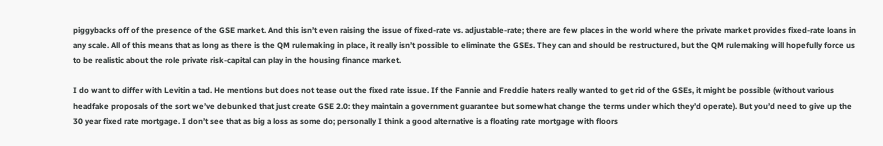piggybacks off of the presence of the GSE market. And this isn’t even raising the issue of fixed-rate vs. adjustable-rate; there are few places in the world where the private market provides fixed-rate loans in any scale. All of this means that as long as there is the QM rulemaking in place, it really isn’t possible to eliminate the GSEs. They can and should be restructured, but the QM rulemaking will hopefully force us to be realistic about the role private risk-capital can play in the housing finance market.

I do want to differ with Levitin a tad. He mentions but does not tease out the fixed rate issue. If the Fannie and Freddie haters really wanted to get rid of the GSEs, it might be possible (without various headfake proposals of the sort we’ve debunked that just create GSE 2.0: they maintain a government guarantee but somewhat change the terms under which they’d operate). But you’d need to give up the 30 year fixed rate mortgage. I don’t see that as big a loss as some do; personally I think a good alternative is a floating rate mortgage with floors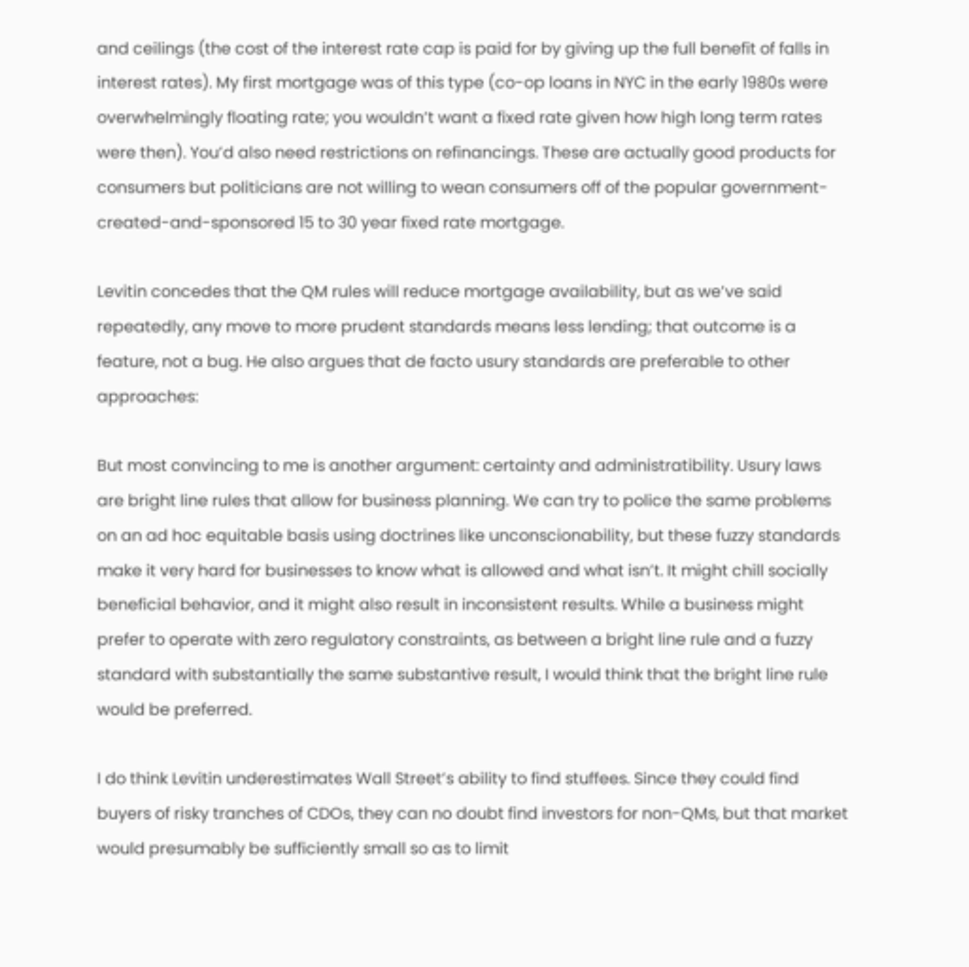and ceilings (the cost of the interest rate cap is paid for by giving up the full benefit of falls in interest rates). My first mortgage was of this type (co-op loans in NYC in the early 1980s were overwhelmingly floating rate; you wouldn’t want a fixed rate given how high long term rates were then). You’d also need restrictions on refinancings. These are actually good products for consumers but politicians are not willing to wean consumers off of the popular government-created-and-sponsored 15 to 30 year fixed rate mortgage.

Levitin concedes that the QM rules will reduce mortgage availability, but as we’ve said repeatedly, any move to more prudent standards means less lending; that outcome is a feature, not a bug. He also argues that de facto usury standards are preferable to other approaches:

But most convincing to me is another argument: certainty and administratibility. Usury laws are bright line rules that allow for business planning. We can try to police the same problems on an ad hoc equitable basis using doctrines like unconscionability, but these fuzzy standards make it very hard for businesses to know what is allowed and what isn’t. It might chill socially beneficial behavior, and it might also result in inconsistent results. While a business might prefer to operate with zero regulatory constraints, as between a bright line rule and a fuzzy standard with substantially the same substantive result, I would think that the bright line rule would be preferred.

I do think Levitin underestimates Wall Street’s ability to find stuffees. Since they could find buyers of risky tranches of CDOs, they can no doubt find investors for non-QMs, but that market would presumably be sufficiently small so as to limit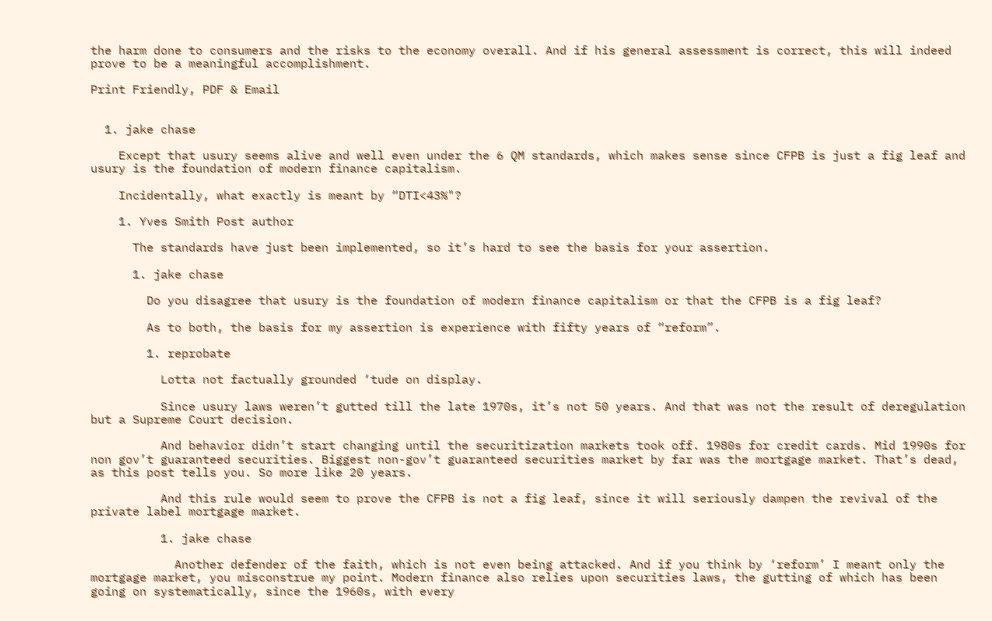the harm done to consumers and the risks to the economy overall. And if his general assessment is correct, this will indeed prove to be a meaningful accomplishment.

Print Friendly, PDF & Email


  1. jake chase

    Except that usury seems alive and well even under the 6 QM standards, which makes sense since CFPB is just a fig leaf and usury is the foundation of modern finance capitalism.

    Incidentally, what exactly is meant by “DTI<43%"?

    1. Yves Smith Post author

      The standards have just been implemented, so it’s hard to see the basis for your assertion.

      1. jake chase

        Do you disagree that usury is the foundation of modern finance capitalism or that the CFPB is a fig leaf?

        As to both, the basis for my assertion is experience with fifty years of “reform”.

        1. reprobate

          Lotta not factually grounded ‘tude on display.

          Since usury laws weren’t gutted till the late 1970s, it’s not 50 years. And that was not the result of deregulation but a Supreme Court decision.

          And behavior didn’t start changing until the securitization markets took off. 1980s for credit cards. Mid 1990s for non gov’t guaranteed securities. Biggest non-gov’t guaranteed securities market by far was the mortgage market. That’s dead, as this post tells you. So more like 20 years.

          And this rule would seem to prove the CFPB is not a fig leaf, since it will seriously dampen the revival of the private label mortgage market.

          1. jake chase

            Another defender of the faith, which is not even being attacked. And if you think by ‘reform’ I meant only the mortgage market, you misconstrue my point. Modern finance also relies upon securities laws, the gutting of which has been going on systematically, since the 1960s, with every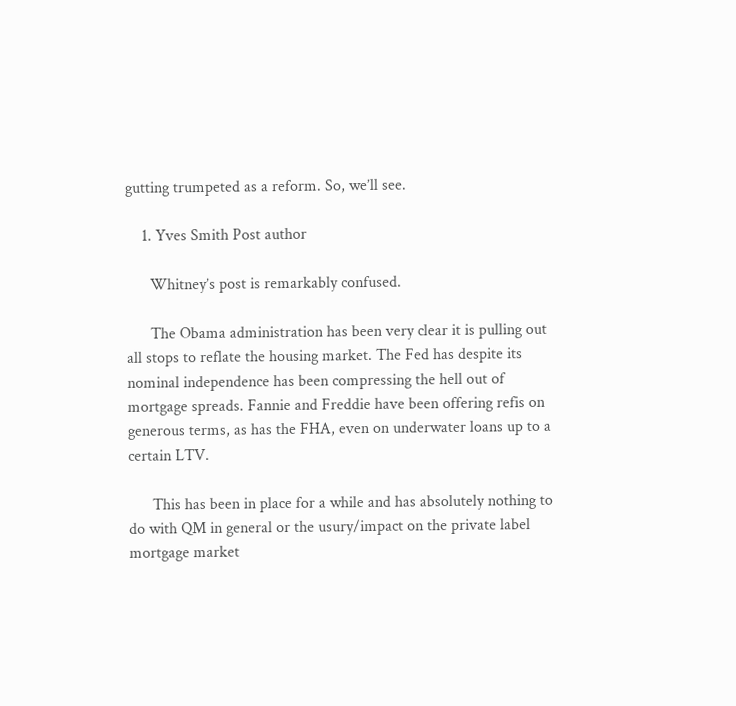gutting trumpeted as a reform. So, we’ll see.

    1. Yves Smith Post author

      Whitney’s post is remarkably confused.

      The Obama administration has been very clear it is pulling out all stops to reflate the housing market. The Fed has despite its nominal independence has been compressing the hell out of mortgage spreads. Fannie and Freddie have been offering refis on generous terms, as has the FHA, even on underwater loans up to a certain LTV.

      This has been in place for a while and has absolutely nothing to do with QM in general or the usury/impact on the private label mortgage market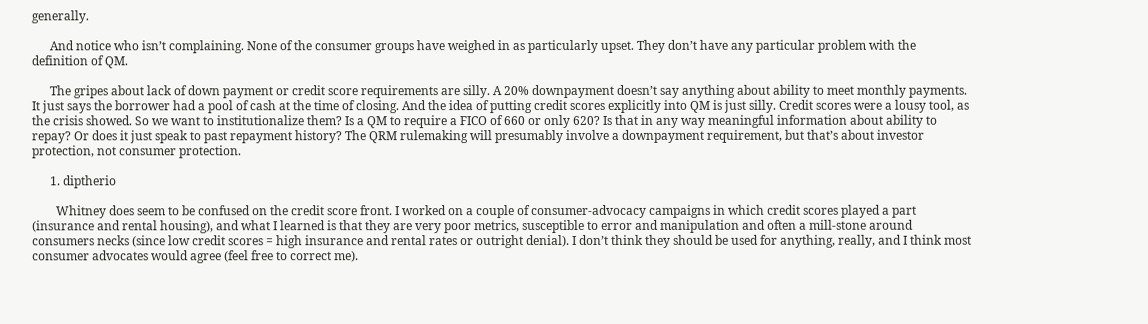generally.

      And notice who isn’t complaining. None of the consumer groups have weighed in as particularly upset. They don’t have any particular problem with the definition of QM.

      The gripes about lack of down payment or credit score requirements are silly. A 20% downpayment doesn’t say anything about ability to meet monthly payments. It just says the borrower had a pool of cash at the time of closing. And the idea of putting credit scores explicitly into QM is just silly. Credit scores were a lousy tool, as the crisis showed. So we want to institutionalize them? Is a QM to require a FICO of 660 or only 620? Is that in any way meaningful information about ability to repay? Or does it just speak to past repayment history? The QRM rulemaking will presumably involve a downpayment requirement, but that’s about investor protection, not consumer protection.

      1. diptherio

        Whitney does seem to be confused on the credit score front. I worked on a couple of consumer-advocacy campaigns in which credit scores played a part (insurance and rental housing), and what I learned is that they are very poor metrics, susceptible to error and manipulation and often a mill-stone around consumers necks (since low credit scores = high insurance and rental rates or outright denial). I don’t think they should be used for anything, really, and I think most consumer advocates would agree (feel free to correct me).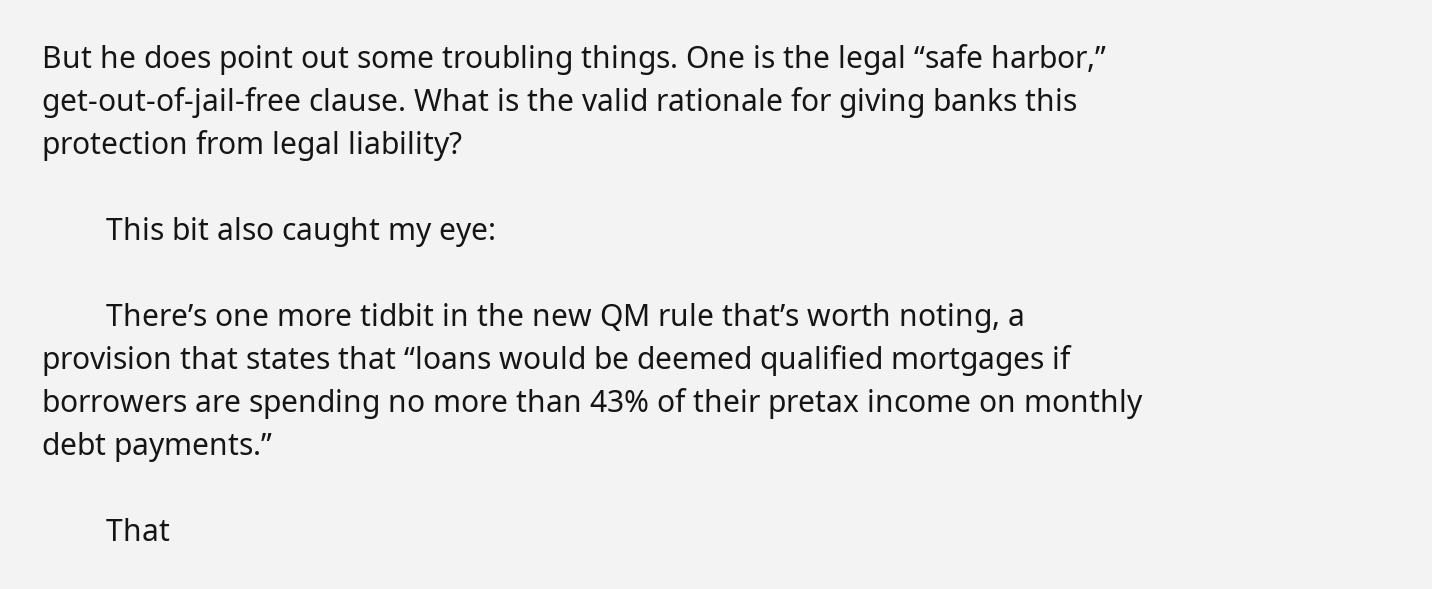But he does point out some troubling things. One is the legal “safe harbor,” get-out-of-jail-free clause. What is the valid rationale for giving banks this protection from legal liability?

        This bit also caught my eye:

        There’s one more tidbit in the new QM rule that’s worth noting, a provision that states that “loans would be deemed qualified mortgages if borrowers are spending no more than 43% of their pretax income on monthly debt payments.”

        That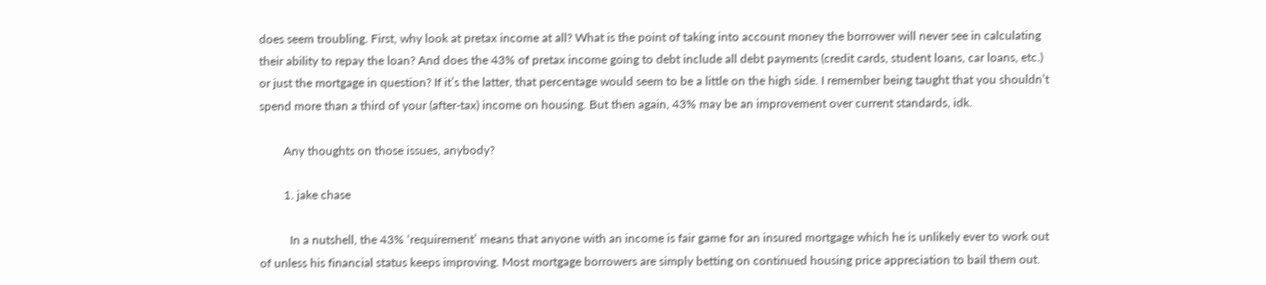does seem troubling. First, why look at pretax income at all? What is the point of taking into account money the borrower will never see in calculating their ability to repay the loan? And does the 43% of pretax income going to debt include all debt payments (credit cards, student loans, car loans, etc.) or just the mortgage in question? If it’s the latter, that percentage would seem to be a little on the high side. I remember being taught that you shouldn’t spend more than a third of your (after-tax) income on housing. But then again, 43% may be an improvement over current standards, idk.

        Any thoughts on those issues, anybody?

        1. jake chase

          In a nutshell, the 43% ‘requirement’ means that anyone with an income is fair game for an insured mortgage which he is unlikely ever to work out of unless his financial status keeps improving. Most mortgage borrowers are simply betting on continued housing price appreciation to bail them out.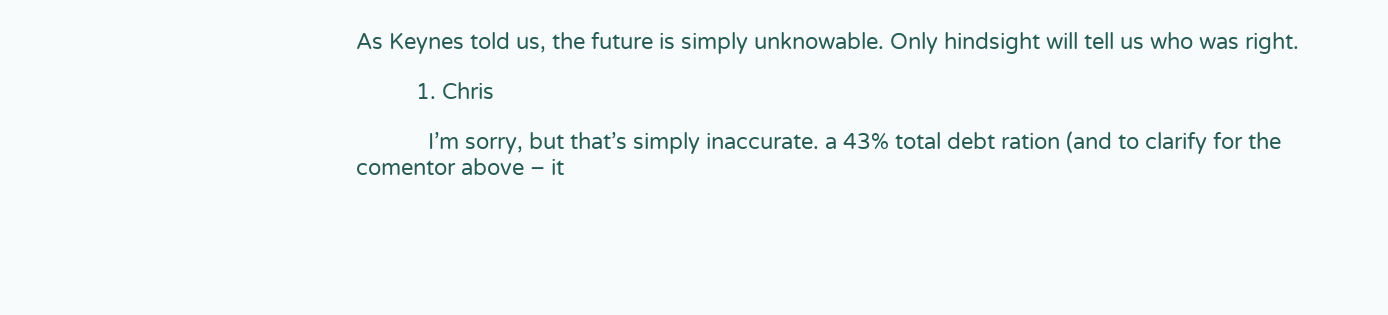As Keynes told us, the future is simply unknowable. Only hindsight will tell us who was right.

          1. Chris

            I’m sorry, but that’s simply inaccurate. a 43% total debt ration (and to clarify for the comentor above – it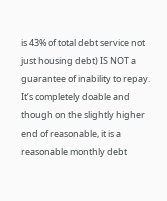is 43% of total debt service not just housing debt) IS NOT a guarantee of inability to repay. It’s completely doable and though on the slightly higher end of reasonable, it is a reasonable monthly debt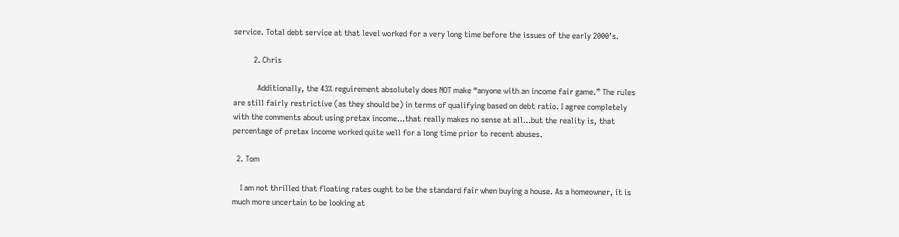service. Total debt service at that level worked for a very long time before the issues of the early 2000’s.

          2. Chris

            Additionally, the 43% reguirement absolutely does NOT make “anyone with an income fair game.” The rules are still fairly restrictive (as they should be) in terms of qualifying based on debt ratio. I agree completely with the comments about using pretax income…that really makes no sense at all…but the reality is, that percentage of pretax income worked quite well for a long time prior to recent abuses.

  2. Tom

    I am not thrilled that floating rates ought to be the standard fair when buying a house. As a homeowner, it is much more uncertain to be looking at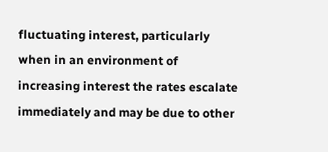fluctuating interest, particularly when in an environment of increasing interest the rates escalate immediately and may be due to other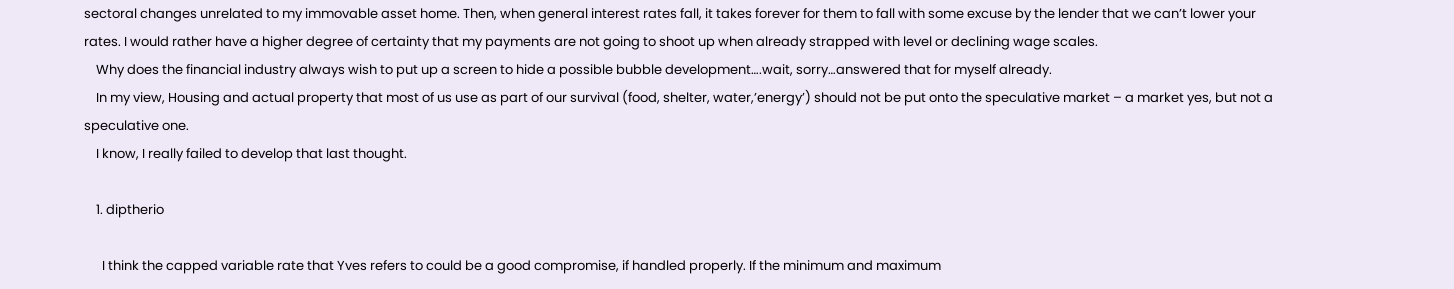sectoral changes unrelated to my immovable asset home. Then, when general interest rates fall, it takes forever for them to fall with some excuse by the lender that we can’t lower your rates. I would rather have a higher degree of certainty that my payments are not going to shoot up when already strapped with level or declining wage scales.
    Why does the financial industry always wish to put up a screen to hide a possible bubble development….wait, sorry…answered that for myself already.
    In my view, Housing and actual property that most of us use as part of our survival (food, shelter, water,’energy’) should not be put onto the speculative market – a market yes, but not a speculative one.
    I know, I really failed to develop that last thought.

    1. diptherio

      I think the capped variable rate that Yves refers to could be a good compromise, if handled properly. If the minimum and maximum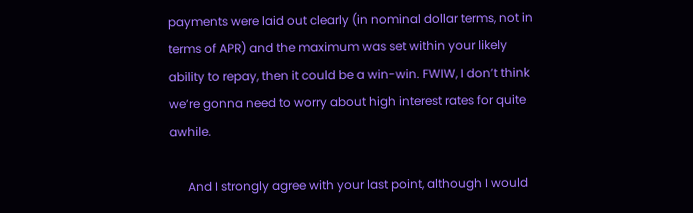payments were laid out clearly (in nominal dollar terms, not in terms of APR) and the maximum was set within your likely ability to repay, then it could be a win-win. FWIW, I don’t think we’re gonna need to worry about high interest rates for quite awhile.

      And I strongly agree with your last point, although I would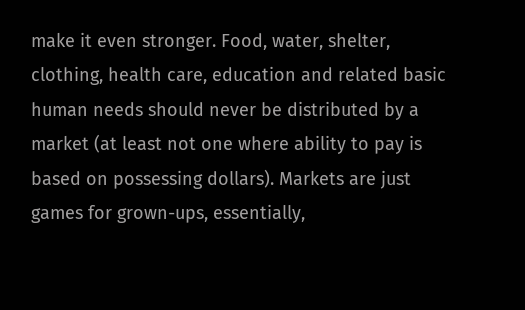make it even stronger. Food, water, shelter, clothing, health care, education and related basic human needs should never be distributed by a market (at least not one where ability to pay is based on possessing dollars). Markets are just games for grown-ups, essentially,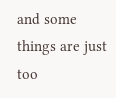and some things are just too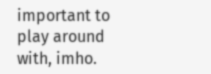important to play around with, imho.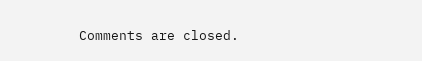Comments are closed.